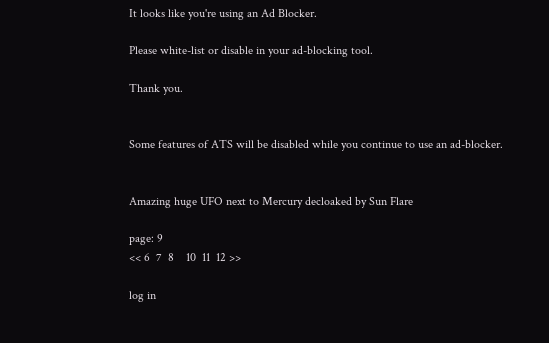It looks like you're using an Ad Blocker.

Please white-list or disable in your ad-blocking tool.

Thank you.


Some features of ATS will be disabled while you continue to use an ad-blocker.


Amazing huge UFO next to Mercury decloaked by Sun Flare

page: 9
<< 6  7  8    10  11  12 >>

log in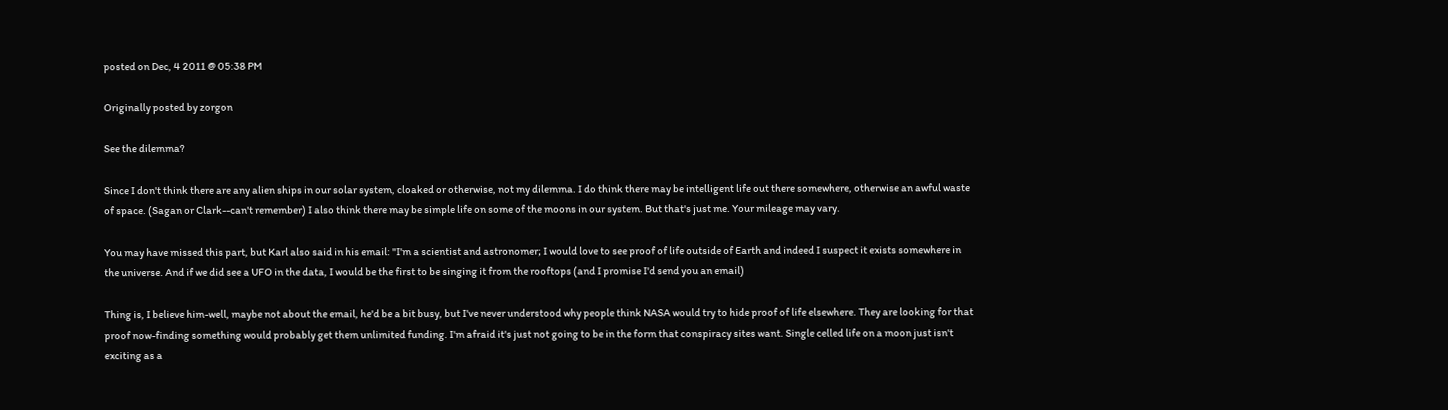posted on Dec, 4 2011 @ 05:38 PM

Originally posted by zorgon

See the dilemma?

Since I don't think there are any alien ships in our solar system, cloaked or otherwise, not my dilemma. I do think there may be intelligent life out there somewhere, otherwise an awful waste of space. (Sagan or Clark--can't remember) I also think there may be simple life on some of the moons in our system. But that's just me. Your mileage may vary.

You may have missed this part, but Karl also said in his email: "I'm a scientist and astronomer; I would love to see proof of life outside of Earth and indeed I suspect it exists somewhere in the universe. And if we did see a UFO in the data, I would be the first to be singing it from the rooftops (and I promise I'd send you an email)

Thing is, I believe him-well, maybe not about the email, he'd be a bit busy, but I've never understood why people think NASA would try to hide proof of life elsewhere. They are looking for that proof now-finding something would probably get them unlimited funding. I'm afraid it's just not going to be in the form that conspiracy sites want. Single celled life on a moon just isn't exciting as a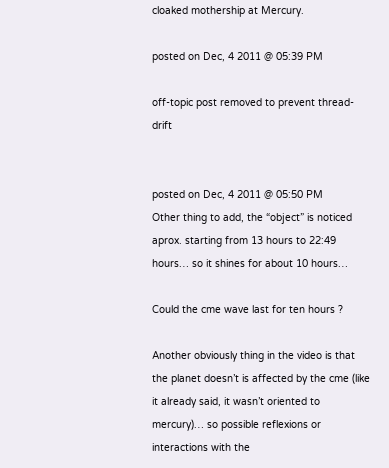cloaked mothership at Mercury.

posted on Dec, 4 2011 @ 05:39 PM

off-topic post removed to prevent thread-drift


posted on Dec, 4 2011 @ 05:50 PM
Other thing to add, the “object” is noticed aprox. starting from 13 hours to 22:49 hours… so it shines for about 10 hours…

Could the cme wave last for ten hours ?

Another obviously thing in the video is that the planet doesn’t is affected by the cme (like it already said, it wasn’t oriented to mercury)… so possible reflexions or interactions with the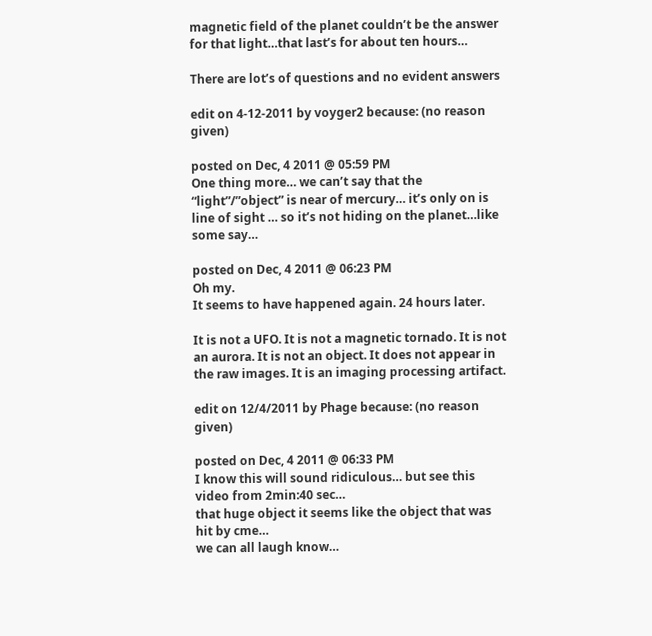magnetic field of the planet couldn’t be the answer for that light…that last’s for about ten hours…

There are lot’s of questions and no evident answers

edit on 4-12-2011 by voyger2 because: (no reason given)

posted on Dec, 4 2011 @ 05:59 PM
One thing more… we can’t say that the “light”/”object” is near of mercury… it’s only on is line of sight … so it’s not hiding on the planet…like some say…

posted on Dec, 4 2011 @ 06:23 PM
Oh my.
It seems to have happened again. 24 hours later.

It is not a UFO. It is not a magnetic tornado. It is not an aurora. It is not an object. It does not appear in the raw images. It is an imaging processing artifact.

edit on 12/4/2011 by Phage because: (no reason given)

posted on Dec, 4 2011 @ 06:33 PM
I know this will sound ridiculous… but see this video from 2min:40 sec…
that huge object it seems like the object that was hit by cme…
we can all laugh know…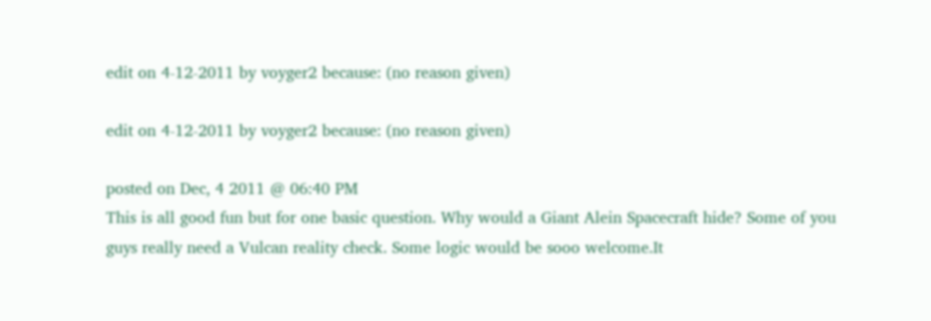edit on 4-12-2011 by voyger2 because: (no reason given)

edit on 4-12-2011 by voyger2 because: (no reason given)

posted on Dec, 4 2011 @ 06:40 PM
This is all good fun but for one basic question. Why would a Giant Alein Spacecraft hide? Some of you guys really need a Vulcan reality check. Some logic would be sooo welcome.It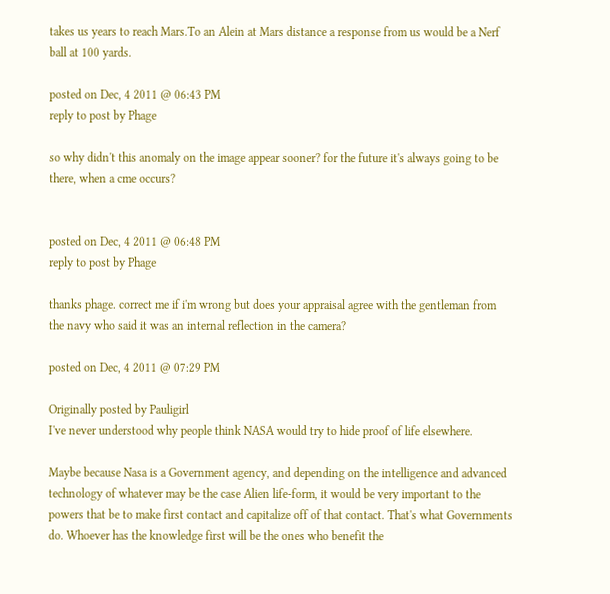takes us years to reach Mars.To an Alein at Mars distance a response from us would be a Nerf ball at 100 yards.

posted on Dec, 4 2011 @ 06:43 PM
reply to post by Phage

so why didn't this anomaly on the image appear sooner? for the future it's always going to be there, when a cme occurs?


posted on Dec, 4 2011 @ 06:48 PM
reply to post by Phage

thanks phage. correct me if i'm wrong but does your appraisal agree with the gentleman from the navy who said it was an internal reflection in the camera?

posted on Dec, 4 2011 @ 07:29 PM

Originally posted by Pauligirl
I've never understood why people think NASA would try to hide proof of life elsewhere.

Maybe because Nasa is a Government agency, and depending on the intelligence and advanced technology of whatever may be the case Alien life-form, it would be very important to the powers that be to make first contact and capitalize off of that contact. That's what Governments do. Whoever has the knowledge first will be the ones who benefit the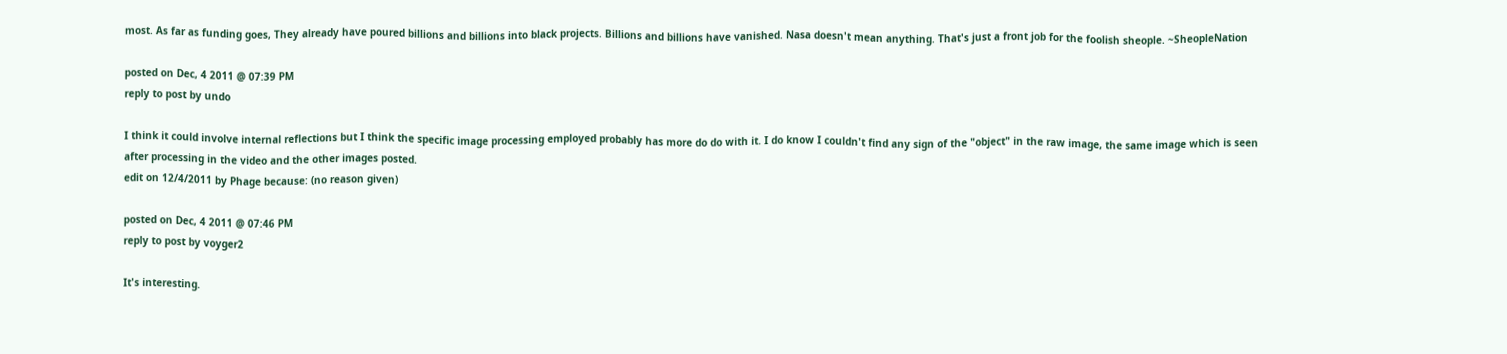most. As far as funding goes, They already have poured billions and billions into black projects. Billions and billions have vanished. Nasa doesn't mean anything. That's just a front job for the foolish sheople. ~SheopleNation

posted on Dec, 4 2011 @ 07:39 PM
reply to post by undo

I think it could involve internal reflections but I think the specific image processing employed probably has more do do with it. I do know I couldn't find any sign of the "object" in the raw image, the same image which is seen after processing in the video and the other images posted.
edit on 12/4/2011 by Phage because: (no reason given)

posted on Dec, 4 2011 @ 07:46 PM
reply to post by voyger2

It's interesting.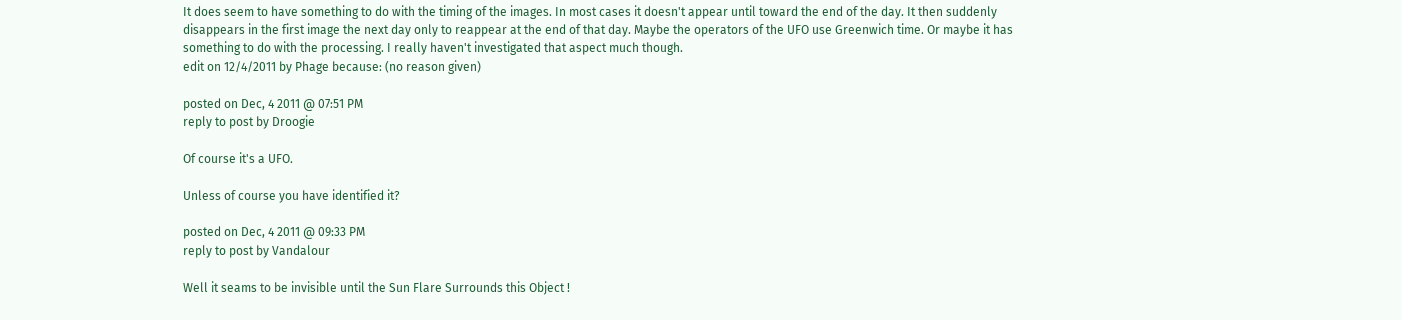It does seem to have something to do with the timing of the images. In most cases it doesn't appear until toward the end of the day. It then suddenly disappears in the first image the next day only to reappear at the end of that day. Maybe the operators of the UFO use Greenwich time. Or maybe it has something to do with the processing. I really haven't investigated that aspect much though.
edit on 12/4/2011 by Phage because: (no reason given)

posted on Dec, 4 2011 @ 07:51 PM
reply to post by Droogie

Of course it's a UFO.

Unless of course you have identified it?

posted on Dec, 4 2011 @ 09:33 PM
reply to post by Vandalour

Well it seams to be invisible until the Sun Flare Surrounds this Object !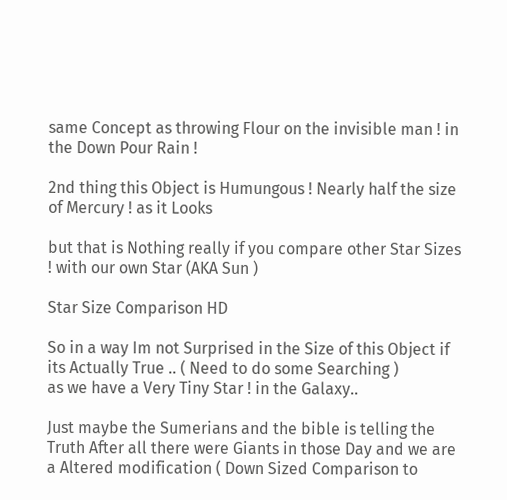same Concept as throwing Flour on the invisible man ! in the Down Pour Rain !

2nd thing this Object is Humungous ! Nearly half the size of Mercury ! as it Looks

but that is Nothing really if you compare other Star Sizes ! with our own Star (AKA Sun )

Star Size Comparison HD

So in a way Im not Surprised in the Size of this Object if its Actually True .. ( Need to do some Searching )
as we have a Very Tiny Star ! in the Galaxy..

Just maybe the Sumerians and the bible is telling the Truth After all there were Giants in those Day and we are a Altered modification ( Down Sized Comparison to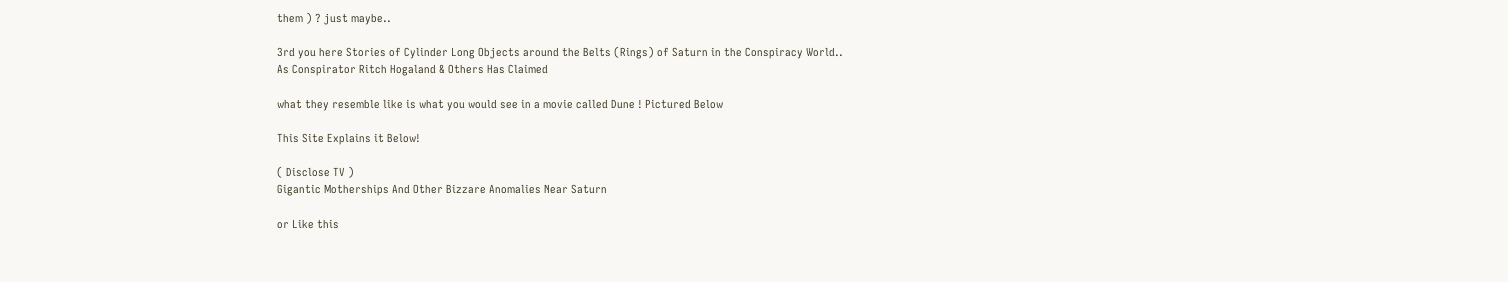them ) ? just maybe..

3rd you here Stories of Cylinder Long Objects around the Belts (Rings) of Saturn in the Conspiracy World..
As Conspirator Ritch Hogaland & Others Has Claimed

what they resemble like is what you would see in a movie called Dune ! Pictured Below

This Site Explains it Below!

( Disclose TV )
Gigantic Motherships And Other Bizzare Anomalies Near Saturn

or Like this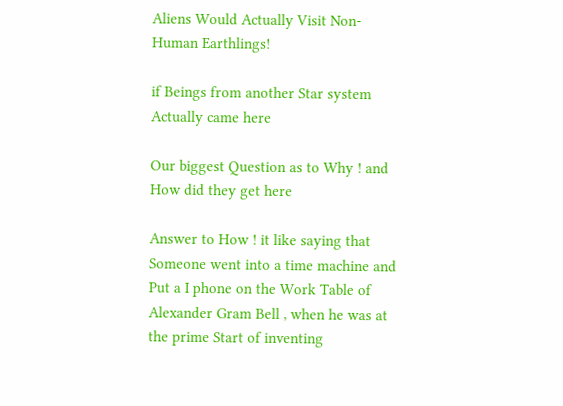Aliens Would Actually Visit Non-Human Earthlings!

if Beings from another Star system Actually came here

Our biggest Question as to Why ! and How did they get here

Answer to How ! it like saying that Someone went into a time machine and Put a I phone on the Work Table of Alexander Gram Bell , when he was at the prime Start of inventing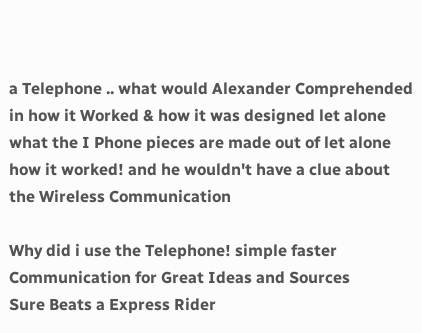a Telephone .. what would Alexander Comprehended in how it Worked & how it was designed let alone what the I Phone pieces are made out of let alone how it worked! and he wouldn't have a clue about the Wireless Communication

Why did i use the Telephone! simple faster Communication for Great Ideas and Sources
Sure Beats a Express Rider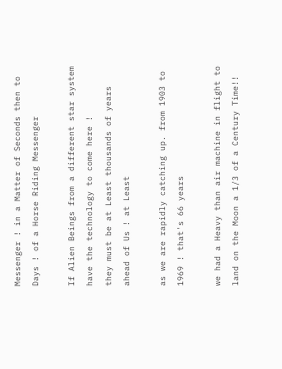Messenger ! in a Matter of Seconds then to Days ! of a Horse Riding Messenger

If Alien Beings from a different star system have the technology to come here !
they must be at Least thousands of years ahead of Us ! at Least

as we are rapidly catching up. from 1903 to 1969 ! that's 66 years

we had a Heavy than air machine in flight to land on the Moon a 1/3 of a Century Time!!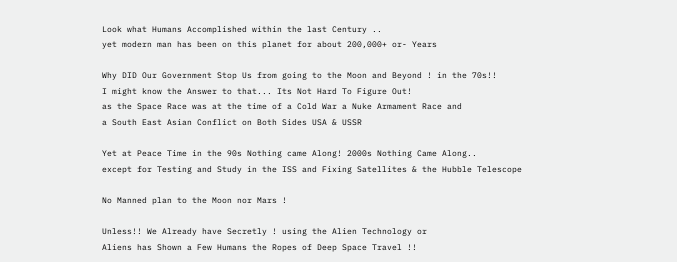Look what Humans Accomplished within the last Century ..
yet modern man has been on this planet for about 200,000+ or- Years

Why DID Our Government Stop Us from going to the Moon and Beyond ! in the 70s!!
I might know the Answer to that... Its Not Hard To Figure Out!
as the Space Race was at the time of a Cold War a Nuke Armament Race and
a South East Asian Conflict on Both Sides USA & USSR

Yet at Peace Time in the 90s Nothing came Along! 2000s Nothing Came Along..
except for Testing and Study in the ISS and Fixing Satellites & the Hubble Telescope

No Manned plan to the Moon nor Mars !

Unless!! We Already have Secretly ! using the Alien Technology or
Aliens has Shown a Few Humans the Ropes of Deep Space Travel !!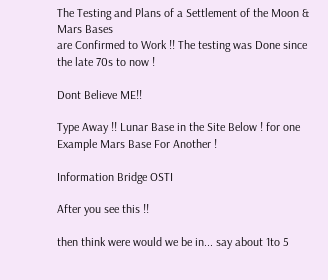The Testing and Plans of a Settlement of the Moon & Mars Bases
are Confirmed to Work !! The testing was Done since the late 70s to now !

Dont Believe ME!!

Type Away !! Lunar Base in the Site Below ! for one Example Mars Base For Another !

Information Bridge OSTI

After you see this !!

then think were would we be in... say about 1to 5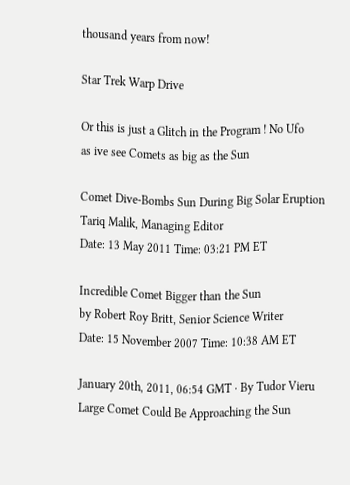thousand years from now!

Star Trek Warp Drive

Or this is just a Glitch in the Program ! No Ufo
as ive see Comets as big as the Sun

Comet Dive-Bombs Sun During Big Solar Eruption
Tariq Malik, Managing Editor
Date: 13 May 2011 Time: 03:21 PM ET

Incredible Comet Bigger than the Sun
by Robert Roy Britt, Senior Science Writer
Date: 15 November 2007 Time: 10:38 AM ET

January 20th, 2011, 06:54 GMT · By Tudor Vieru
Large Comet Could Be Approaching the Sun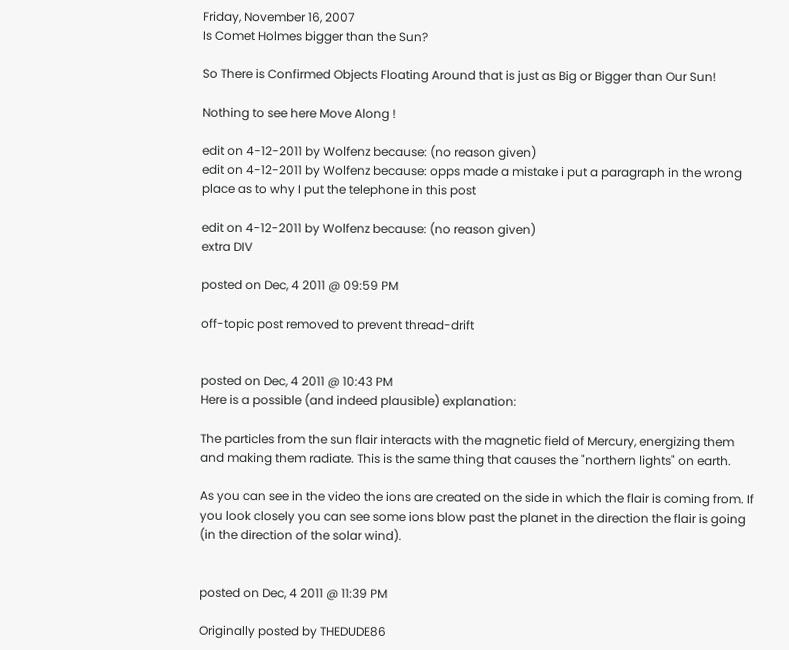Friday, November 16, 2007
Is Comet Holmes bigger than the Sun?

So There is Confirmed Objects Floating Around that is just as Big or Bigger than Our Sun!

Nothing to see here Move Along !

edit on 4-12-2011 by Wolfenz because: (no reason given)
edit on 4-12-2011 by Wolfenz because: opps made a mistake i put a paragraph in the wrong place as to why I put the telephone in this post

edit on 4-12-2011 by Wolfenz because: (no reason given)
extra DIV

posted on Dec, 4 2011 @ 09:59 PM

off-topic post removed to prevent thread-drift


posted on Dec, 4 2011 @ 10:43 PM
Here is a possible (and indeed plausible) explanation:

The particles from the sun flair interacts with the magnetic field of Mercury, energizing them and making them radiate. This is the same thing that causes the "northern lights" on earth.

As you can see in the video the ions are created on the side in which the flair is coming from. If you look closely you can see some ions blow past the planet in the direction the flair is going (in the direction of the solar wind).


posted on Dec, 4 2011 @ 11:39 PM

Originally posted by THEDUDE86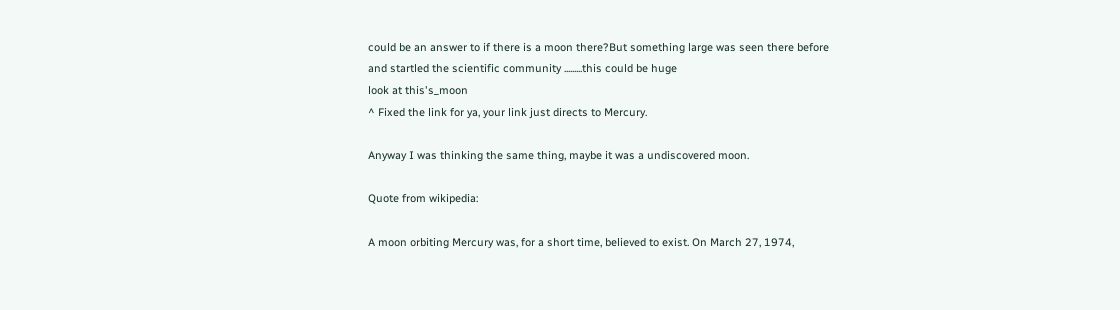could be an answer to if there is a moon there?But something large was seen there before and startled the scientific community .........this could be huge
look at this's_moon
^ Fixed the link for ya, your link just directs to Mercury.

Anyway I was thinking the same thing, maybe it was a undiscovered moon.

Quote from wikipedia:

A moon orbiting Mercury was, for a short time, believed to exist. On March 27, 1974,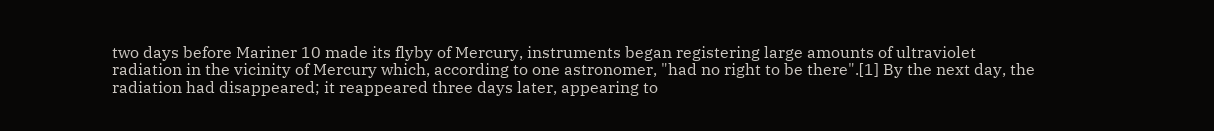two days before Mariner 10 made its flyby of Mercury, instruments began registering large amounts of ultraviolet radiation in the vicinity of Mercury which, according to one astronomer, "had no right to be there".[1] By the next day, the radiation had disappeared; it reappeared three days later, appearing to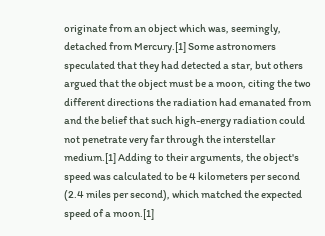originate from an object which was, seemingly, detached from Mercury.[1] Some astronomers speculated that they had detected a star, but others argued that the object must be a moon, citing the two different directions the radiation had emanated from and the belief that such high-energy radiation could not penetrate very far through the interstellar medium.[1] Adding to their arguments, the object's speed was calculated to be 4 kilometers per second (2.4 miles per second), which matched the expected speed of a moon.[1]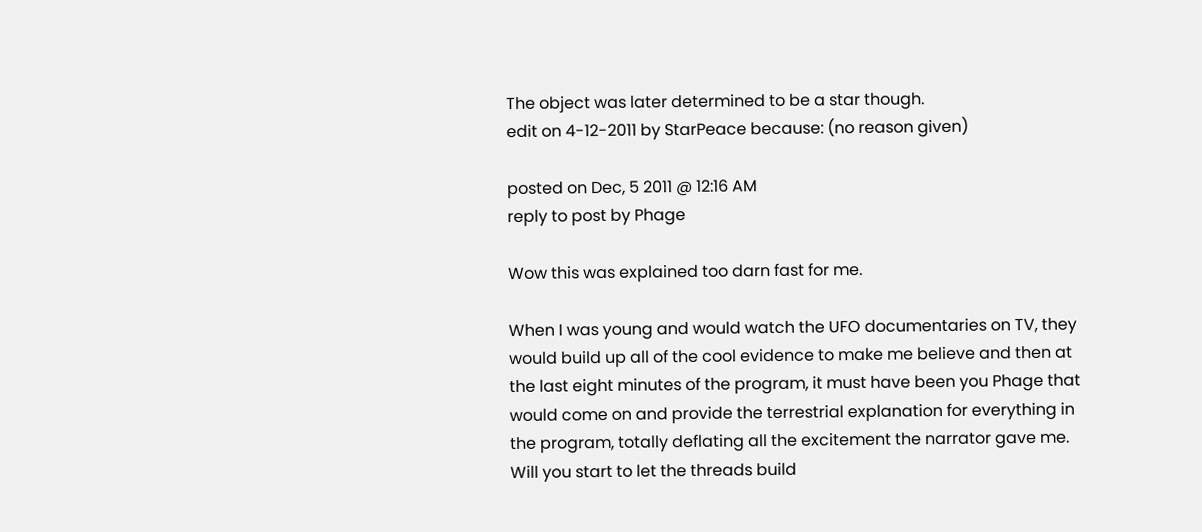The object was later determined to be a star though.
edit on 4-12-2011 by StarPeace because: (no reason given)

posted on Dec, 5 2011 @ 12:16 AM
reply to post by Phage

Wow this was explained too darn fast for me.

When I was young and would watch the UFO documentaries on TV, they would build up all of the cool evidence to make me believe and then at the last eight minutes of the program, it must have been you Phage that would come on and provide the terrestrial explanation for everything in the program, totally deflating all the excitement the narrator gave me. Will you start to let the threads build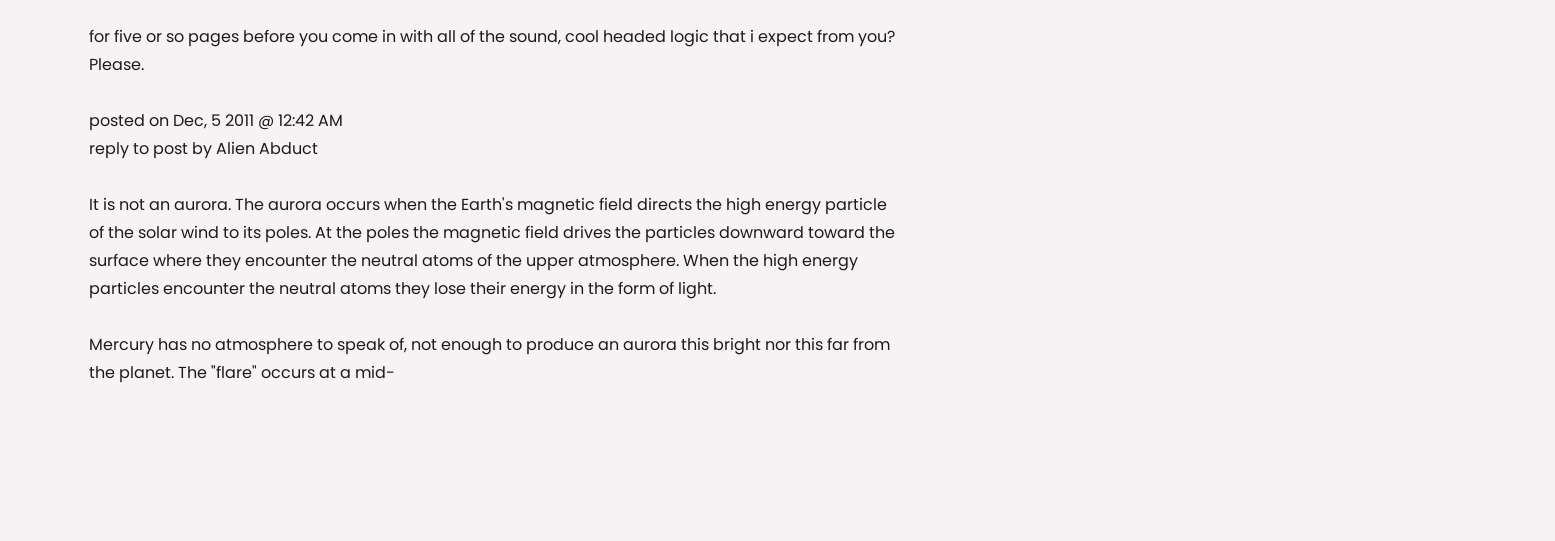for five or so pages before you come in with all of the sound, cool headed logic that i expect from you? Please.

posted on Dec, 5 2011 @ 12:42 AM
reply to post by Alien Abduct

It is not an aurora. The aurora occurs when the Earth's magnetic field directs the high energy particle of the solar wind to its poles. At the poles the magnetic field drives the particles downward toward the surface where they encounter the neutral atoms of the upper atmosphere. When the high energy particles encounter the neutral atoms they lose their energy in the form of light.

Mercury has no atmosphere to speak of, not enough to produce an aurora this bright nor this far from the planet. The "flare" occurs at a mid-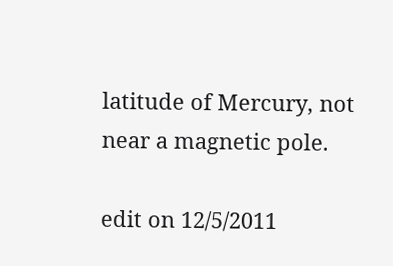latitude of Mercury, not near a magnetic pole.

edit on 12/5/2011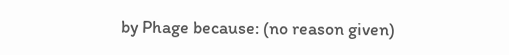by Phage because: (no reason given)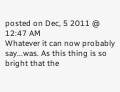posted on Dec, 5 2011 @ 12:47 AM
Whatever it can now probably say...was. As this thing is so bright that the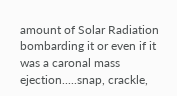amount of Solar Radiation bombarding it or even if it was a caronal mass ejection.....snap, crackle,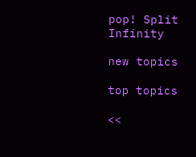pop! Split Infinity

new topics

top topics

<<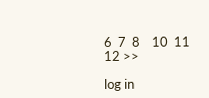6  7  8    10  11  12 >>

log in